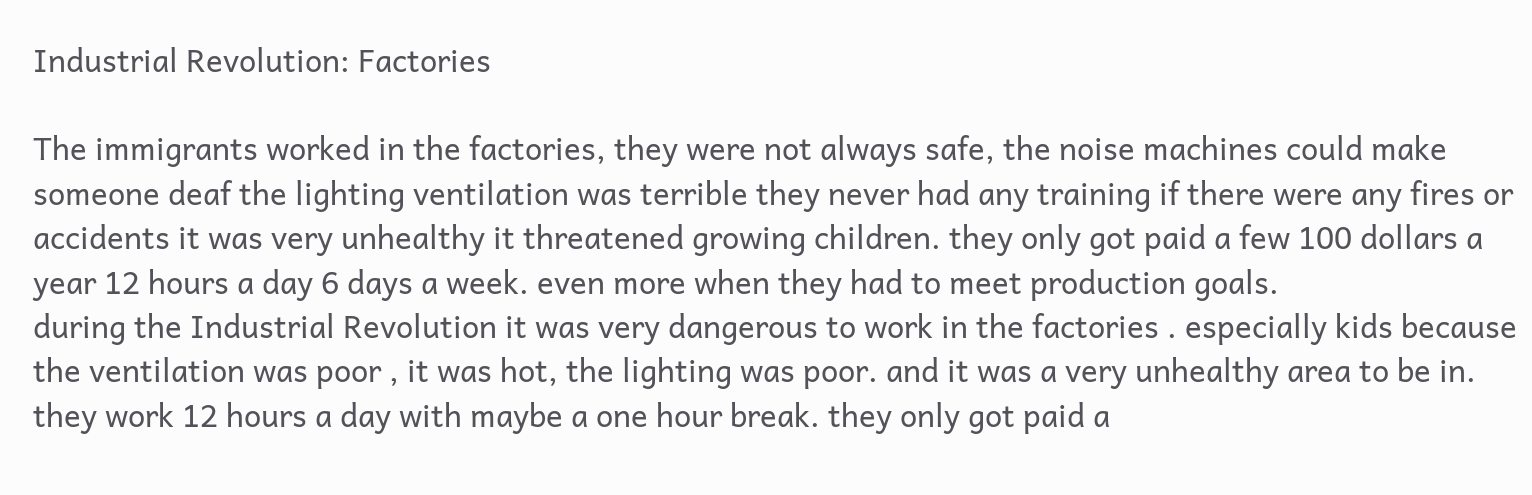Industrial Revolution: Factories

The immigrants worked in the factories, they were not always safe, the noise machines could make someone deaf the lighting ventilation was terrible they never had any training if there were any fires or accidents it was very unhealthy it threatened growing children. they only got paid a few 100 dollars a year 12 hours a day 6 days a week. even more when they had to meet production goals.
during the Industrial Revolution it was very dangerous to work in the factories . especially kids because the ventilation was poor , it was hot, the lighting was poor. and it was a very unhealthy area to be in. they work 12 hours a day with maybe a one hour break. they only got paid a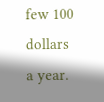few 100 dollars a year.